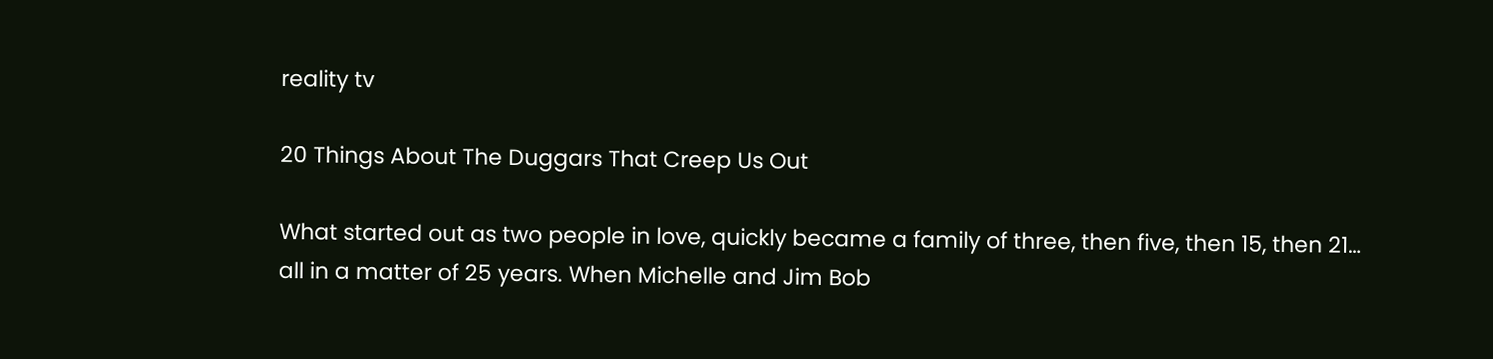reality tv

20 Things About The Duggars That Creep Us Out

What started out as two people in love, quickly became a family of three, then five, then 15, then 21… all in a matter of 25 years. When Michelle and Jim Bob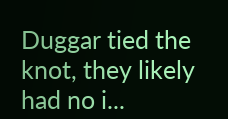Duggar tied the knot, they likely had no i...